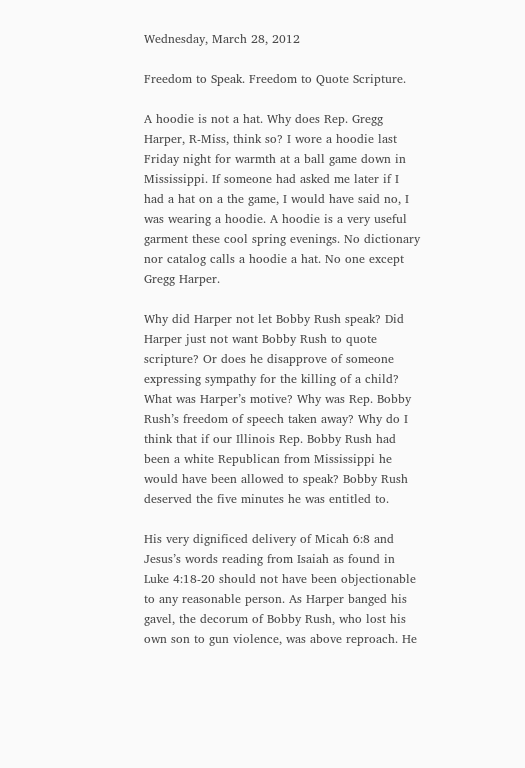Wednesday, March 28, 2012

Freedom to Speak. Freedom to Quote Scripture.

A hoodie is not a hat. Why does Rep. Gregg Harper, R-Miss, think so? I wore a hoodie last Friday night for warmth at a ball game down in Mississippi. If someone had asked me later if I had a hat on a the game, I would have said no, I was wearing a hoodie. A hoodie is a very useful garment these cool spring evenings. No dictionary nor catalog calls a hoodie a hat. No one except Gregg Harper.

Why did Harper not let Bobby Rush speak? Did Harper just not want Bobby Rush to quote scripture? Or does he disapprove of someone expressing sympathy for the killing of a child? What was Harper’s motive? Why was Rep. Bobby Rush’s freedom of speech taken away? Why do I think that if our Illinois Rep. Bobby Rush had been a white Republican from Mississippi he would have been allowed to speak? Bobby Rush deserved the five minutes he was entitled to.

His very dignificed delivery of Micah 6:8 and Jesus’s words reading from Isaiah as found in Luke 4:18-20 should not have been objectionable to any reasonable person. As Harper banged his gavel, the decorum of Bobby Rush, who lost his own son to gun violence, was above reproach. He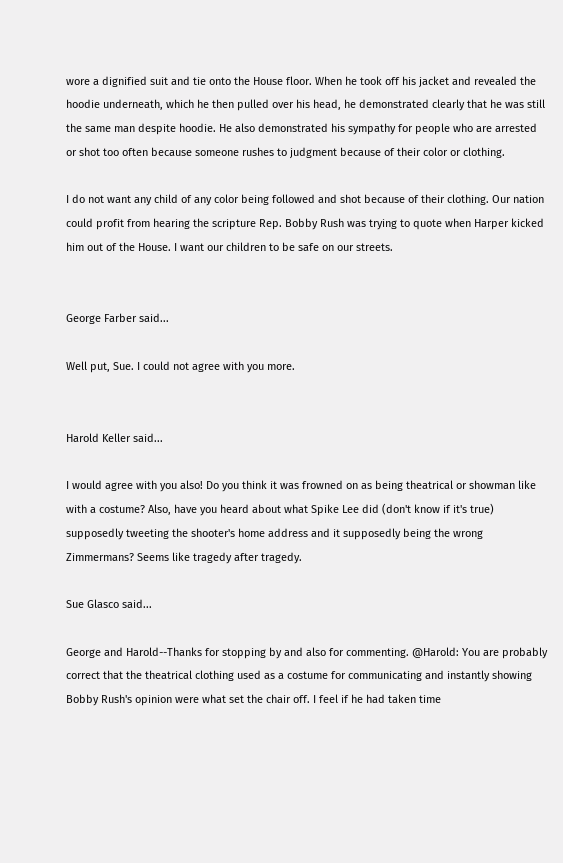wore a dignified suit and tie onto the House floor. When he took off his jacket and revealed the hoodie underneath, which he then pulled over his head, he demonstrated clearly that he was still the same man despite hoodie. He also demonstrated his sympathy for people who are arrested or shot too often because someone rushes to judgment because of their color or clothing.

I do not want any child of any color being followed and shot because of their clothing. Our nation could profit from hearing the scripture Rep. Bobby Rush was trying to quote when Harper kicked him out of the House. I want our children to be safe on our streets.


George Farber said...

Well put, Sue. I could not agree with you more.


Harold Keller said...

I would agree with you also! Do you think it was frowned on as being theatrical or showman like with a costume? Also, have you heard about what Spike Lee did (don't know if it's true) supposedly tweeting the shooter's home address and it supposedly being the wrong Zimmermans? Seems like tragedy after tragedy.

Sue Glasco said...

George and Harold--Thanks for stopping by and also for commenting. @Harold: You are probably correct that the theatrical clothing used as a costume for communicating and instantly showing Bobby Rush's opinion were what set the chair off. I feel if he had taken time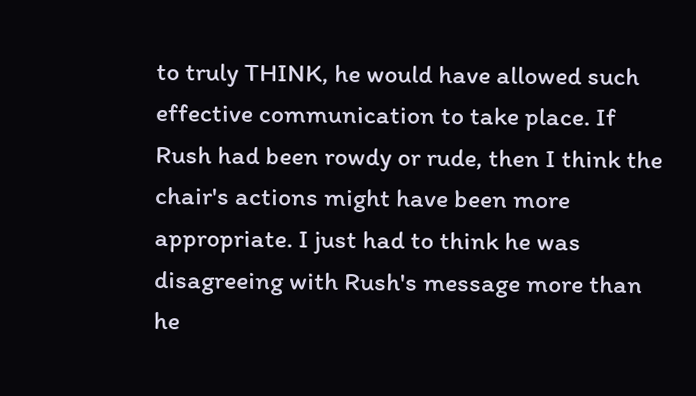to truly THINK, he would have allowed such effective communication to take place. If Rush had been rowdy or rude, then I think the chair's actions might have been more appropriate. I just had to think he was disagreeing with Rush's message more than he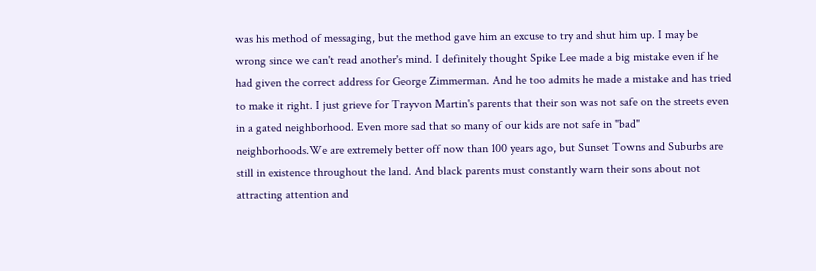was his method of messaging, but the method gave him an excuse to try and shut him up. I may be wrong since we can't read another's mind. I definitely thought Spike Lee made a big mistake even if he had given the correct address for George Zimmerman. And he too admits he made a mistake and has tried to make it right. I just grieve for Trayvon Martin's parents that their son was not safe on the streets even in a gated neighborhood. Even more sad that so many of our kids are not safe in "bad" neighborhoods.We are extremely better off now than 100 years ago, but Sunset Towns and Suburbs are still in existence throughout the land. And black parents must constantly warn their sons about not attracting attention and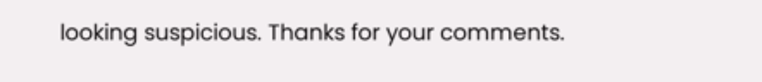looking suspicious. Thanks for your comments.